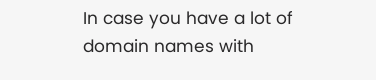In case you have a lot of domain names with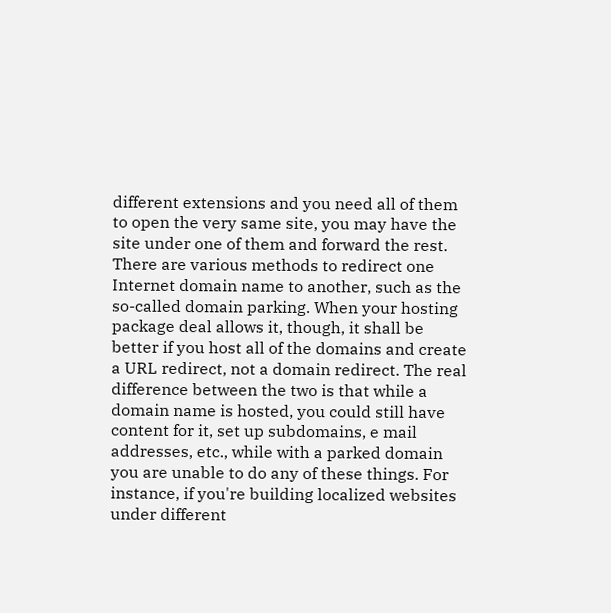different extensions and you need all of them to open the very same site, you may have the site under one of them and forward the rest. There are various methods to redirect one Internet domain name to another, such as the so-called domain parking. When your hosting package deal allows it, though, it shall be better if you host all of the domains and create a URL redirect, not a domain redirect. The real difference between the two is that while a domain name is hosted, you could still have content for it, set up subdomains, e mail addresses, etc., while with a parked domain you are unable to do any of these things. For instance, if you're building localized websites under different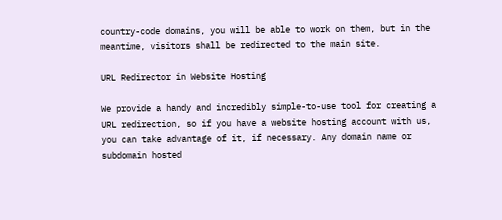country-code domains, you will be able to work on them, but in the meantime, visitors shall be redirected to the main site.

URL Redirector in Website Hosting

We provide a handy and incredibly simple-to-use tool for creating a URL redirection, so if you have a website hosting account with us, you can take advantage of it, if necessary. Any domain name or subdomain hosted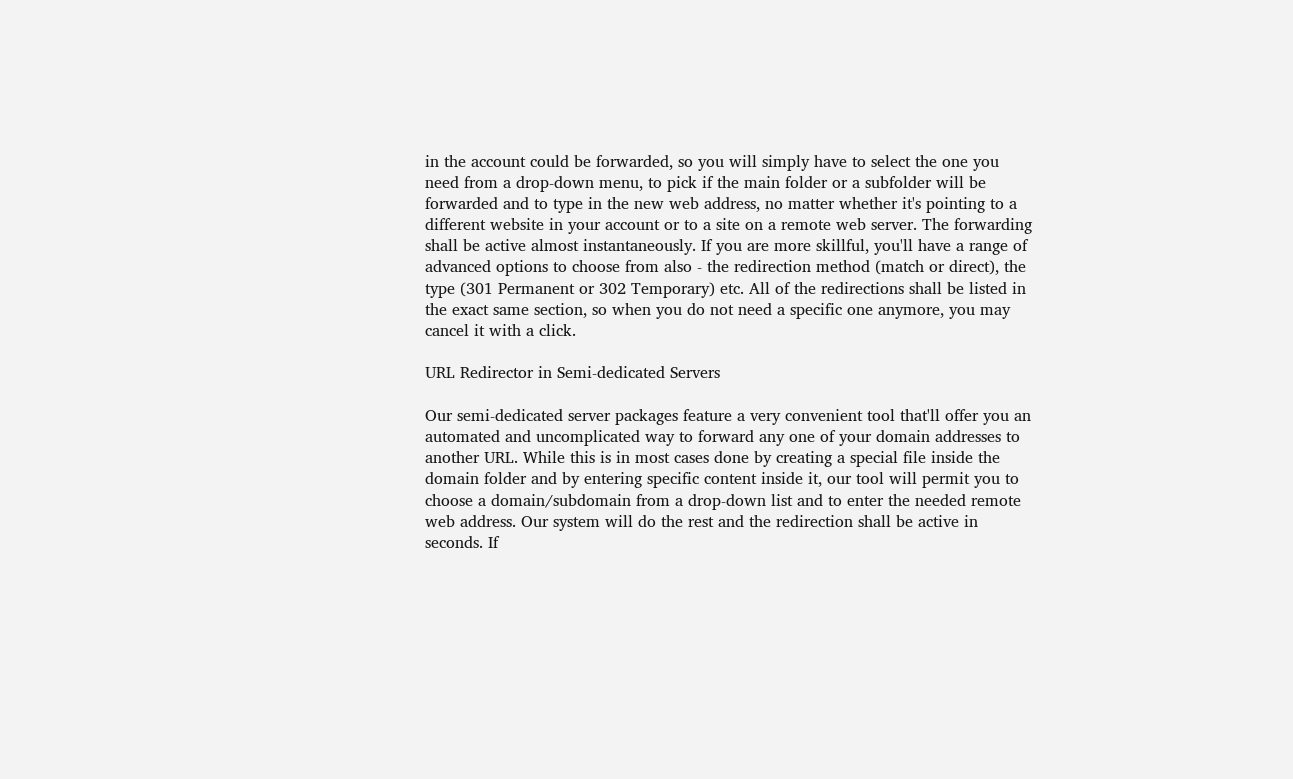in the account could be forwarded, so you will simply have to select the one you need from a drop-down menu, to pick if the main folder or a subfolder will be forwarded and to type in the new web address, no matter whether it's pointing to a different website in your account or to a site on a remote web server. The forwarding shall be active almost instantaneously. If you are more skillful, you'll have a range of advanced options to choose from also - the redirection method (match or direct), the type (301 Permanent or 302 Temporary) etc. All of the redirections shall be listed in the exact same section, so when you do not need a specific one anymore, you may cancel it with a click.

URL Redirector in Semi-dedicated Servers

Our semi-dedicated server packages feature a very convenient tool that'll offer you an automated and uncomplicated way to forward any one of your domain addresses to another URL. While this is in most cases done by creating a special file inside the domain folder and by entering specific content inside it, our tool will permit you to choose a domain/subdomain from a drop-down list and to enter the needed remote web address. Our system will do the rest and the redirection shall be active in seconds. If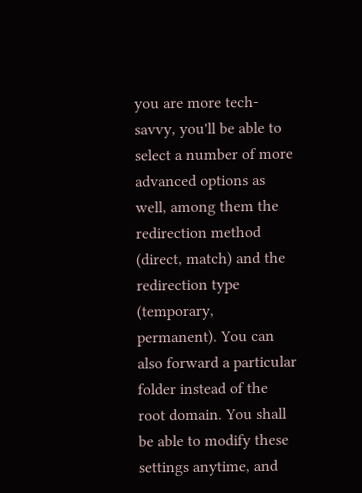you are more tech-savvy, you'll be able to select a number of more advanced options as well, among them the redirection method (direct, match) and the redirection type (temporary, permanent). You can also forward a particular folder instead of the root domain. You shall be able to modify these settings anytime, and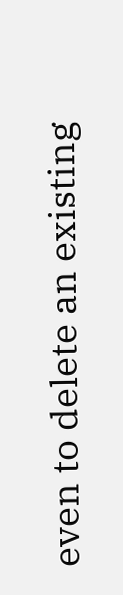even to delete an existing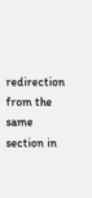redirection from the same section in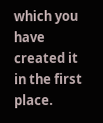which you have created it in the first place.